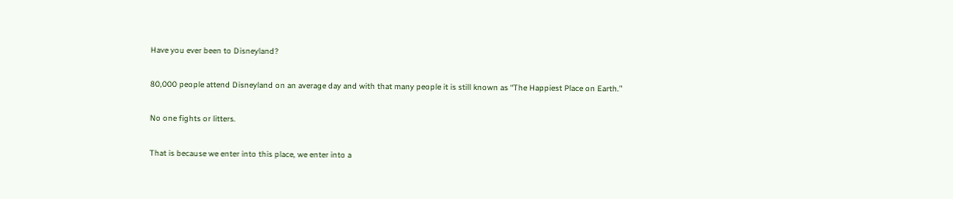Have you ever been to Disneyland?

80,000 people attend Disneyland on an average day and with that many people it is still known as “The Happiest Place on Earth.”

No one fights or litters.

That is because we enter into this place, we enter into a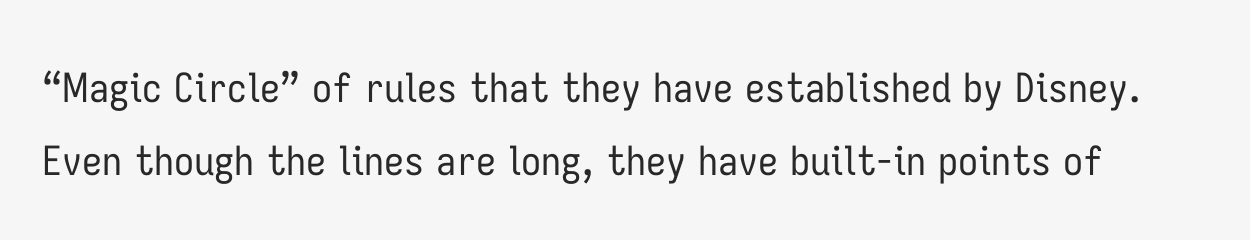“Magic Circle” of rules that they have established by Disney. Even though the lines are long, they have built-in points of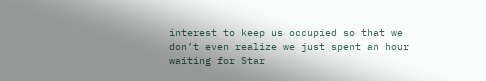interest to keep us occupied so that we don’t even realize we just spent an hour waiting for Star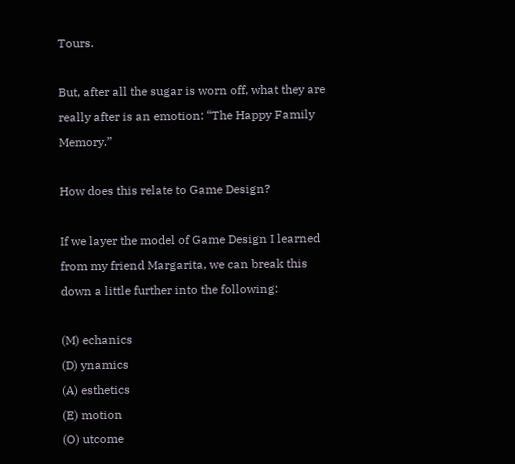Tours.

But, after all the sugar is worn off, what they are really after is an emotion: “The Happy Family Memory.”

How does this relate to Game Design?

If we layer the model of Game Design I learned from my friend Margarita, we can break this down a little further into the following:

(M) echanics
(D) ynamics
(A) esthetics
(E) motion
(O) utcome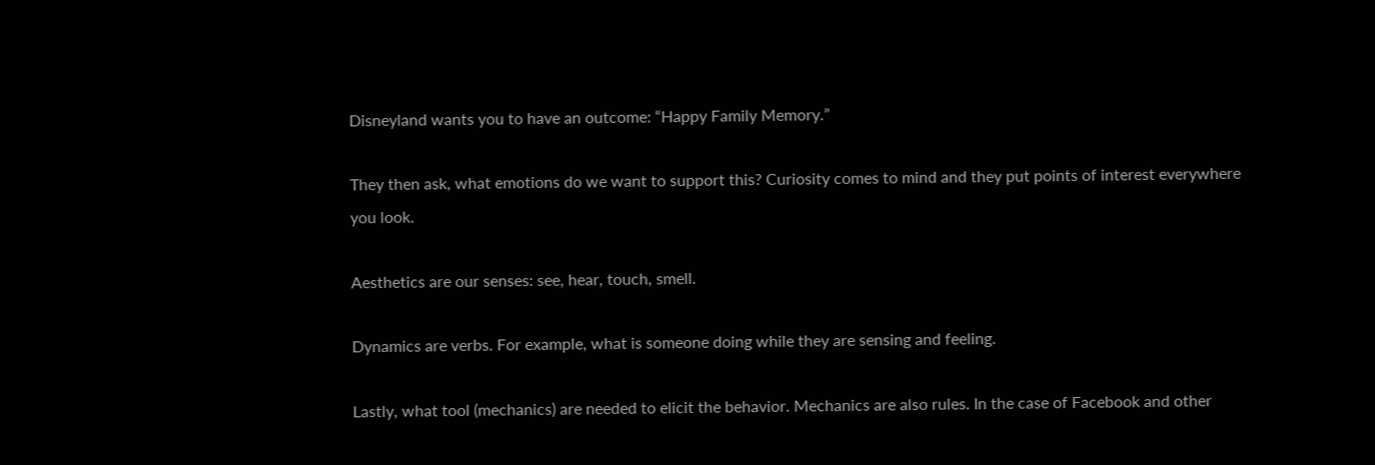Disneyland wants you to have an outcome: “Happy Family Memory.”

They then ask, what emotions do we want to support this? Curiosity comes to mind and they put points of interest everywhere you look.

Aesthetics are our senses: see, hear, touch, smell.

Dynamics are verbs. For example, what is someone doing while they are sensing and feeling.

Lastly, what tool (mechanics) are needed to elicit the behavior. Mechanics are also rules. In the case of Facebook and other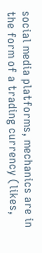social media platforms, mechanics are in the form of a trading currency (likes,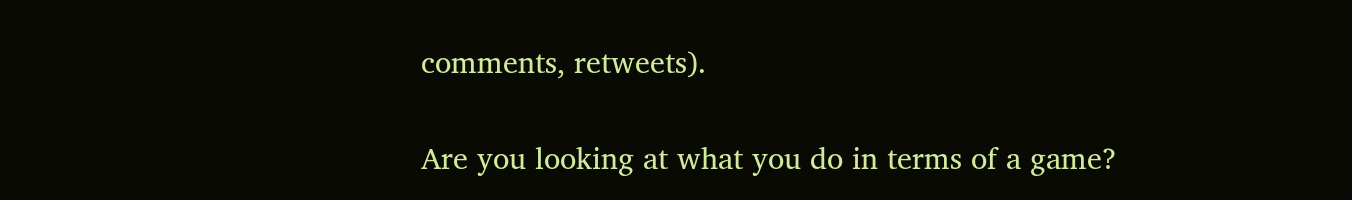comments, retweets).

Are you looking at what you do in terms of a game?